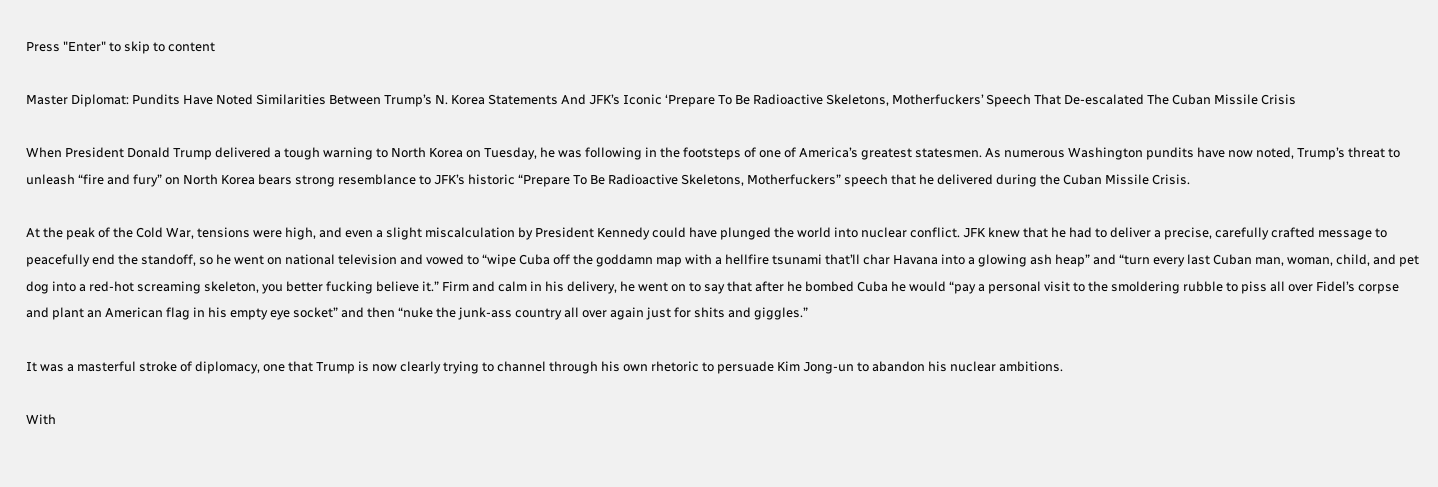Press "Enter" to skip to content

Master Diplomat: Pundits Have Noted Similarities Between Trump’s N. Korea Statements And JFK’s Iconic ‘Prepare To Be Radioactive Skeletons, Motherfuckers’ Speech That De-escalated The Cuban Missile Crisis

When President Donald Trump delivered a tough warning to North Korea on Tuesday, he was following in the footsteps of one of America’s greatest statesmen. As numerous Washington pundits have now noted, Trump’s threat to unleash “fire and fury” on North Korea bears strong resemblance to JFK’s historic “Prepare To Be Radioactive Skeletons, Motherfuckers” speech that he delivered during the Cuban Missile Crisis.

At the peak of the Cold War, tensions were high, and even a slight miscalculation by President Kennedy could have plunged the world into nuclear conflict. JFK knew that he had to deliver a precise, carefully crafted message to peacefully end the standoff, so he went on national television and vowed to “wipe Cuba off the goddamn map with a hellfire tsunami that’ll char Havana into a glowing ash heap” and “turn every last Cuban man, woman, child, and pet dog into a red-hot screaming skeleton, you better fucking believe it.” Firm and calm in his delivery, he went on to say that after he bombed Cuba he would “pay a personal visit to the smoldering rubble to piss all over Fidel’s corpse and plant an American flag in his empty eye socket” and then “nuke the junk-ass country all over again just for shits and giggles.”

It was a masterful stroke of diplomacy, one that Trump is now clearly trying to channel through his own rhetoric to persuade Kim Jong-un to abandon his nuclear ambitions.

With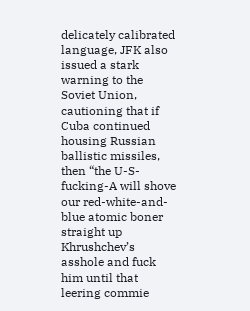delicately calibrated language, JFK also issued a stark warning to the Soviet Union, cautioning that if Cuba continued housing Russian ballistic missiles, then “the U-S-fucking-A will shove our red-white-and-blue atomic boner straight up Khrushchev’s asshole and fuck him until that leering commie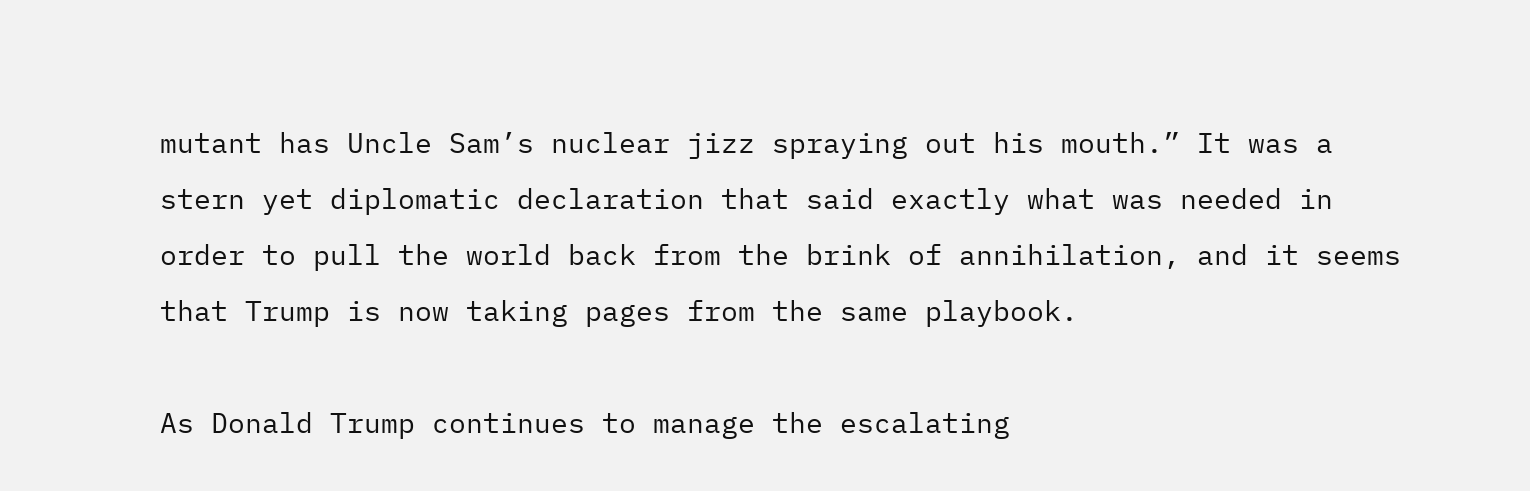mutant has Uncle Sam’s nuclear jizz spraying out his mouth.” It was a stern yet diplomatic declaration that said exactly what was needed in order to pull the world back from the brink of annihilation, and it seems that Trump is now taking pages from the same playbook.

As Donald Trump continues to manage the escalating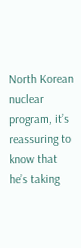North Korean nuclear program, it’s reassuring to know that he’s taking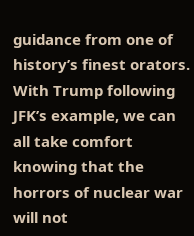guidance from one of history’s finest orators. With Trump following JFK’s example, we can all take comfort knowing that the horrors of nuclear war will not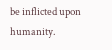be inflicted upon humanity.